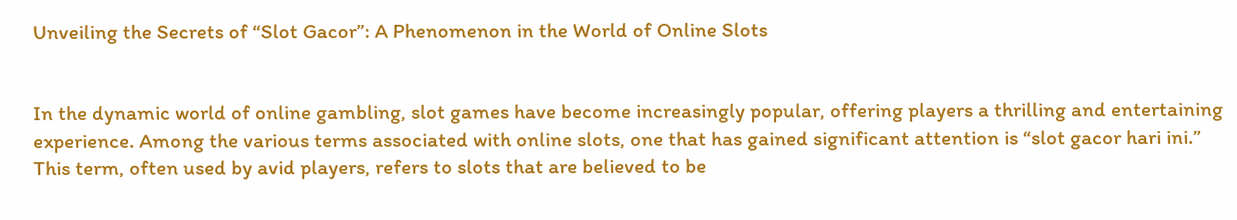Unveiling the Secrets of “Slot Gacor”: A Phenomenon in the World of Online Slots


In the dynamic world of online gambling, slot games have become increasingly popular, offering players a thrilling and entertaining experience. Among the various terms associated with online slots, one that has gained significant attention is “slot gacor hari ini.” This term, often used by avid players, refers to slots that are believed to be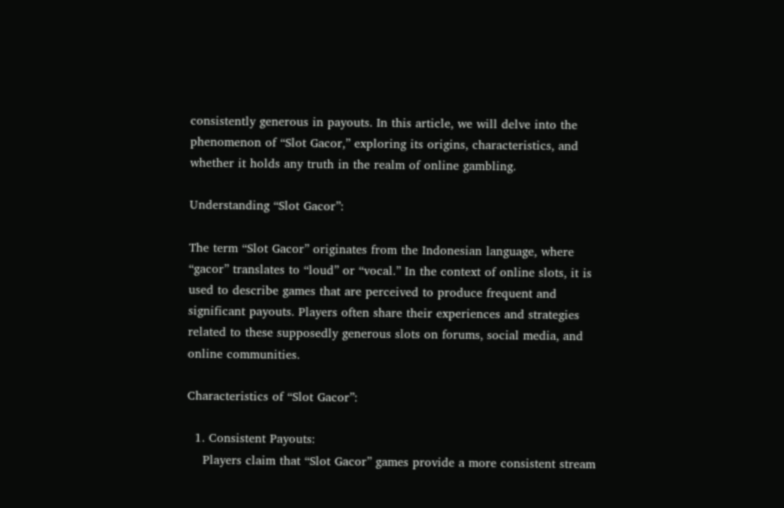consistently generous in payouts. In this article, we will delve into the phenomenon of “Slot Gacor,” exploring its origins, characteristics, and whether it holds any truth in the realm of online gambling.

Understanding “Slot Gacor”:

The term “Slot Gacor” originates from the Indonesian language, where “gacor” translates to “loud” or “vocal.” In the context of online slots, it is used to describe games that are perceived to produce frequent and significant payouts. Players often share their experiences and strategies related to these supposedly generous slots on forums, social media, and online communities.

Characteristics of “Slot Gacor”:

  1. Consistent Payouts:
    Players claim that “Slot Gacor” games provide a more consistent stream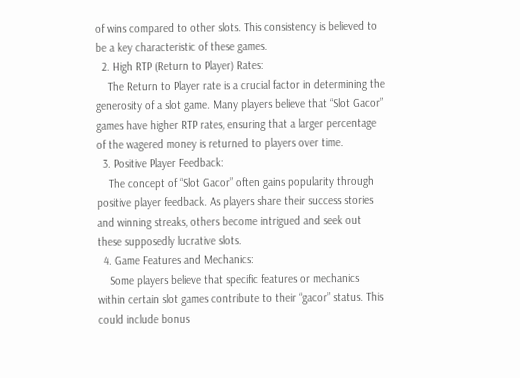of wins compared to other slots. This consistency is believed to be a key characteristic of these games.
  2. High RTP (Return to Player) Rates:
    The Return to Player rate is a crucial factor in determining the generosity of a slot game. Many players believe that “Slot Gacor” games have higher RTP rates, ensuring that a larger percentage of the wagered money is returned to players over time.
  3. Positive Player Feedback:
    The concept of “Slot Gacor” often gains popularity through positive player feedback. As players share their success stories and winning streaks, others become intrigued and seek out these supposedly lucrative slots.
  4. Game Features and Mechanics:
    Some players believe that specific features or mechanics within certain slot games contribute to their “gacor” status. This could include bonus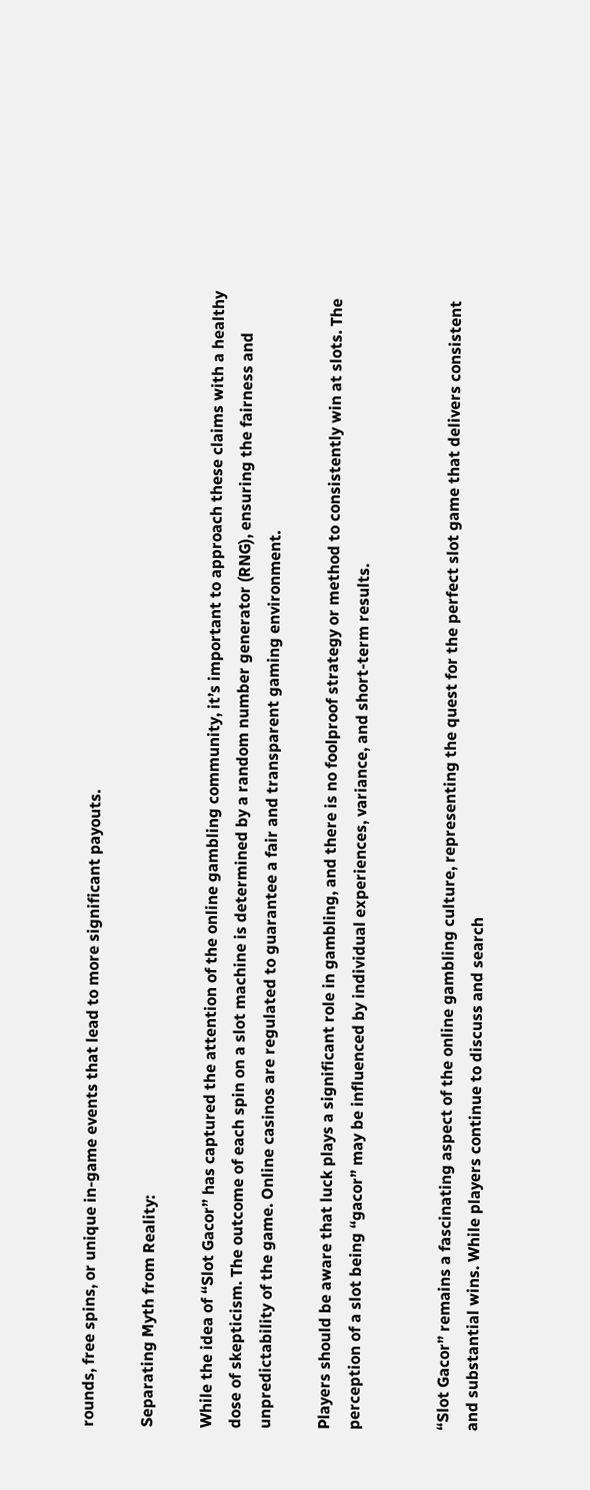rounds, free spins, or unique in-game events that lead to more significant payouts.

Separating Myth from Reality:

While the idea of “Slot Gacor” has captured the attention of the online gambling community, it’s important to approach these claims with a healthy dose of skepticism. The outcome of each spin on a slot machine is determined by a random number generator (RNG), ensuring the fairness and unpredictability of the game. Online casinos are regulated to guarantee a fair and transparent gaming environment.

Players should be aware that luck plays a significant role in gambling, and there is no foolproof strategy or method to consistently win at slots. The perception of a slot being “gacor” may be influenced by individual experiences, variance, and short-term results.


“Slot Gacor” remains a fascinating aspect of the online gambling culture, representing the quest for the perfect slot game that delivers consistent and substantial wins. While players continue to discuss and search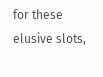for these elusive slots,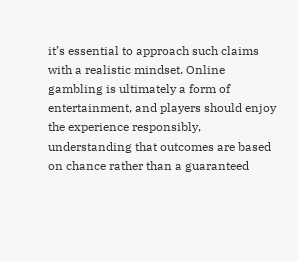it’s essential to approach such claims with a realistic mindset. Online gambling is ultimately a form of entertainment, and players should enjoy the experience responsibly, understanding that outcomes are based on chance rather than a guaranteed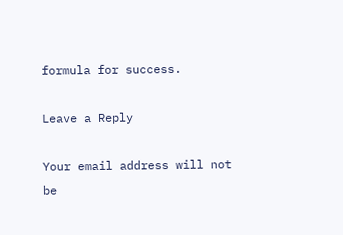formula for success.

Leave a Reply

Your email address will not be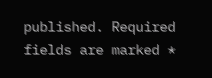published. Required fields are marked *